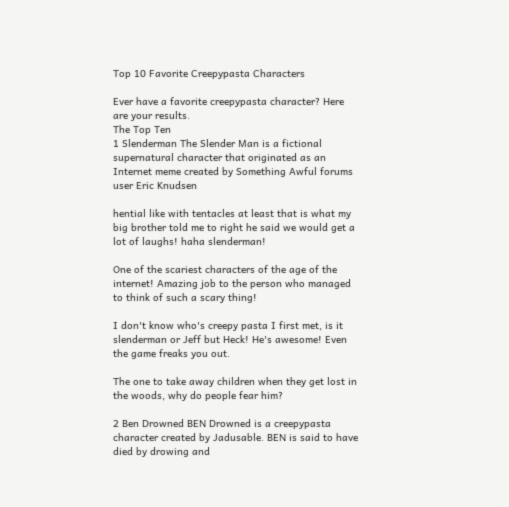Top 10 Favorite Creepypasta Characters

Ever have a favorite creepypasta character? Here are your results.
The Top Ten
1 Slenderman The Slender Man is a fictional supernatural character that originated as an Internet meme created by Something Awful forums user Eric Knudsen

hential like with tentacles at least that is what my big brother told me to right he said we would get a lot of laughs! haha slenderman!

One of the scariest characters of the age of the internet! Amazing job to the person who managed to think of such a scary thing!

I don't know who's creepy pasta I first met, is it slenderman or Jeff but Heck! He's awesome! Even the game freaks you out.

The one to take away children when they get lost in the woods, why do people fear him?

2 Ben Drowned BEN Drowned is a creepypasta character created by Jadusable. BEN is said to have died by drowing and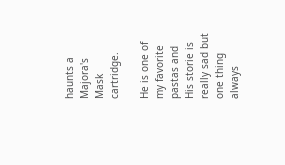haunts a Majora's Mask cartridge.

He is one of my favorite pastas and His storie is really sad but one thing always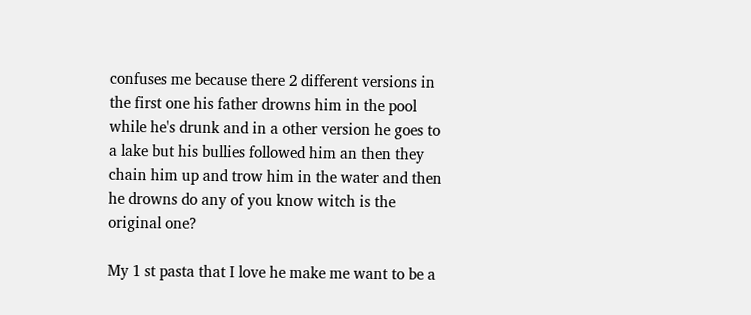confuses me because there 2 different versions in the first one his father drowns him in the pool while he's drunk and in a other version he goes to a lake but his bullies followed him an then they chain him up and trow him in the water and then he drowns do any of you know witch is the original one?

My 1 st pasta that I love he make me want to be a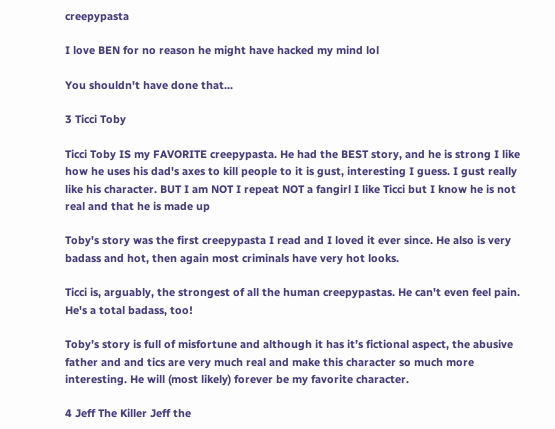creepypasta

I love BEN for no reason he might have hacked my mind lol

You shouldn't have done that...

3 Ticci Toby

Ticci Toby IS my FAVORITE creepypasta. He had the BEST story, and he is strong I like how he uses his dad's axes to kill people to it is gust, interesting I guess. I gust really like his character. BUT I am NOT I repeat NOT a fangirl I like Ticci but I know he is not real and that he is made up

Toby's story was the first creepypasta I read and I loved it ever since. He also is very badass and hot, then again most criminals have very hot looks.

Ticci is, arguably, the strongest of all the human creepypastas. He can't even feel pain. He's a total badass, too!

Toby’s story is full of misfortune and although it has it’s fictional aspect, the abusive father and and tics are very much real and make this character so much more interesting. He will (most likely) forever be my favorite character.

4 Jeff The Killer Jeff the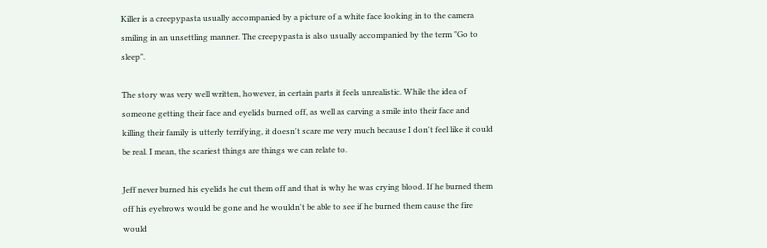Killer is a creepypasta usually accompanied by a picture of a white face looking in to the camera smiling in an unsettling manner. The creepypasta is also usually accompanied by the term "Go to sleep".

The story was very well written, however, in certain parts it feels unrealistic. While the idea of someone getting their face and eyelids burned off, as well as carving a smile into their face and killing their family is utterly terrifying, it doesn't scare me very much because I don't feel like it could be real. I mean, the scariest things are things we can relate to.

Jeff never burned his eyelids he cut them off and that is why he was crying blood. If he burned them off his eyebrows would be gone and he wouldn't be able to see if he burned them cause the fire would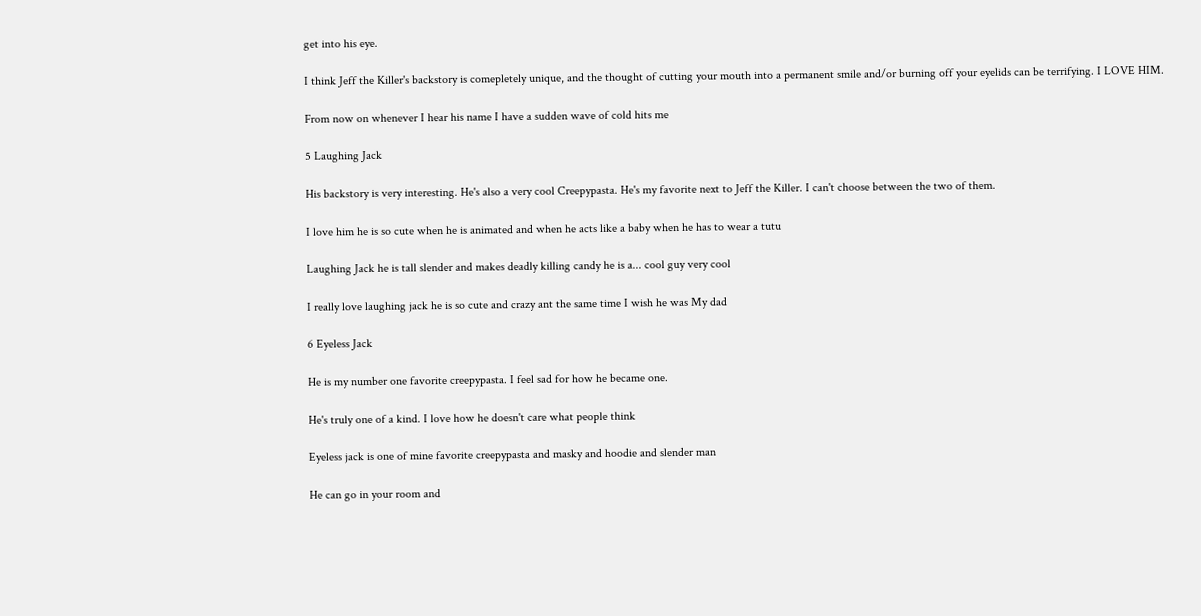get into his eye.

I think Jeff the Killer's backstory is comepletely unique, and the thought of cutting your mouth into a permanent smile and/or burning off your eyelids can be terrifying. I LOVE HIM.

From now on whenever I hear his name I have a sudden wave of cold hits me

5 Laughing Jack

His backstory is very interesting. He's also a very cool Creepypasta. He's my favorite next to Jeff the Killer. I can't choose between the two of them.

I love him he is so cute when he is animated and when he acts like a baby when he has to wear a tutu

Laughing Jack he is tall slender and makes deadly killing candy he is a... cool guy very cool

I really love laughing jack he is so cute and crazy ant the same time I wish he was My dad

6 Eyeless Jack

He is my number one favorite creepypasta. I feel sad for how he became one.

He's truly one of a kind. I love how he doesn't care what people think

Eyeless jack is one of mine favorite creepypasta and masky and hoodie and slender man

He can go in your room and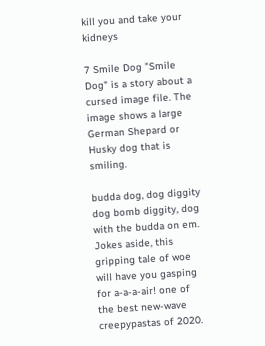kill you and take your kidneys

7 Smile Dog "Smile Dog" is a story about a cursed image file. The image shows a large German Shepard or Husky dog that is smiling.

budda dog, dog diggity dog bomb diggity, dog with the budda on em. Jokes aside, this gripping tale of woe will have you gasping for a-a-a-air! one of the best new-wave creepypastas of 2020.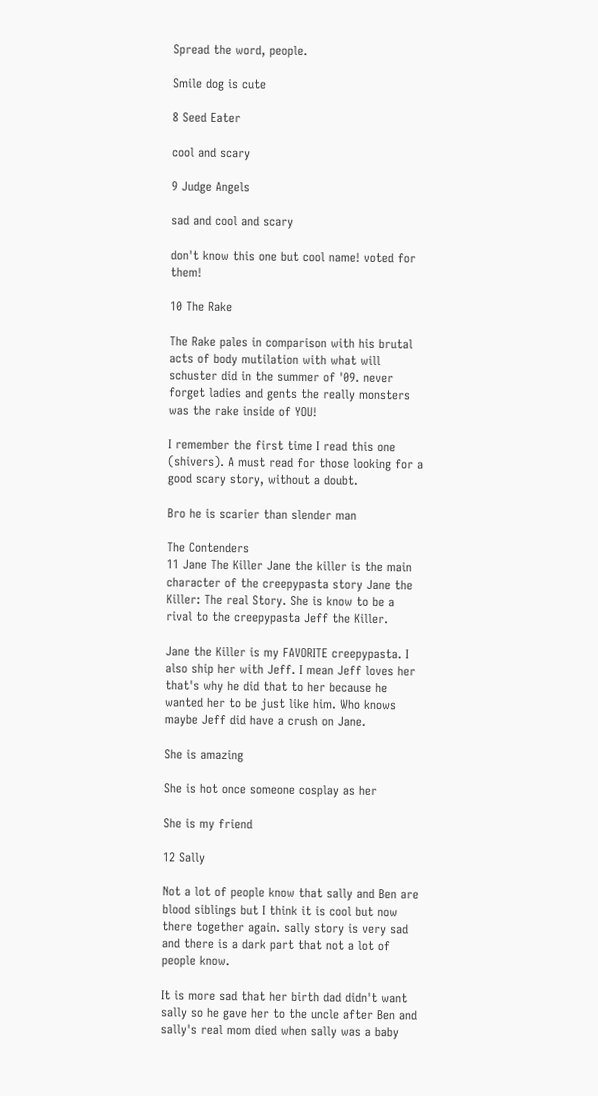Spread the word, people.

Smile dog is cute

8 Seed Eater

cool and scary

9 Judge Angels

sad and cool and scary

don't know this one but cool name! voted for them!

10 The Rake

The Rake pales in comparison with his brutal acts of body mutilation with what will schuster did in the summer of '09. never forget ladies and gents the really monsters was the rake inside of YOU!

I remember the first time I read this one (shivers). A must read for those looking for a good scary story, without a doubt.

Bro he is scarier than slender man

The Contenders
11 Jane The Killer Jane the killer is the main character of the creepypasta story Jane the Killer: The real Story. She is know to be a rival to the creepypasta Jeff the Killer.

Jane the Killer is my FAVORITE creepypasta. I also ship her with Jeff. I mean Jeff loves her that's why he did that to her because he wanted her to be just like him. Who knows maybe Jeff did have a crush on Jane.

She is amazing

She is hot once someone cosplay as her

She is my friend

12 Sally

Not a lot of people know that sally and Ben are blood siblings but I think it is cool but now there together again. sally story is very sad and there is a dark part that not a lot of people know.

It is more sad that her birth dad didn't want sally so he gave her to the uncle after Ben and sally's real mom died when sally was a baby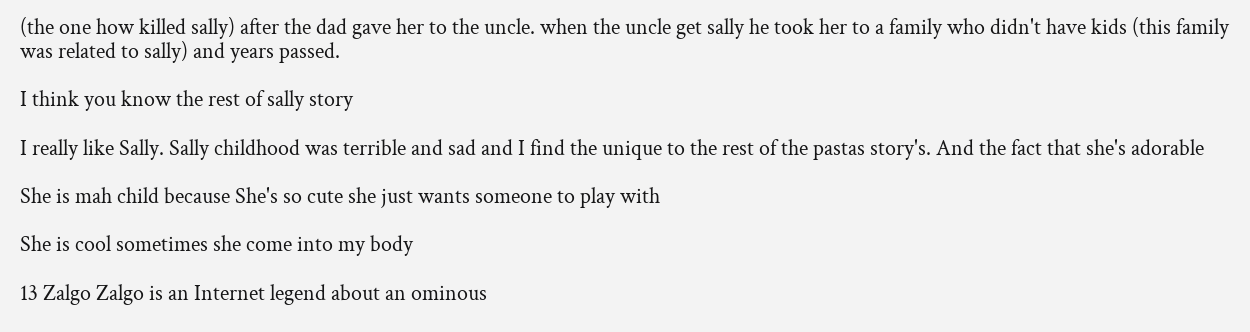(the one how killed sally) after the dad gave her to the uncle. when the uncle get sally he took her to a family who didn't have kids (this family was related to sally) and years passed.

I think you know the rest of sally story

I really like Sally. Sally childhood was terrible and sad and I find the unique to the rest of the pastas story's. And the fact that she's adorable

She is mah child because She's so cute she just wants someone to play with

She is cool sometimes she come into my body

13 Zalgo Zalgo is an Internet legend about an ominous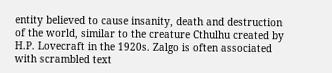entity believed to cause insanity, death and destruction of the world, similar to the creature Cthulhu created by H.P. Lovecraft in the 1920s. Zalgo is often associated with scrambled text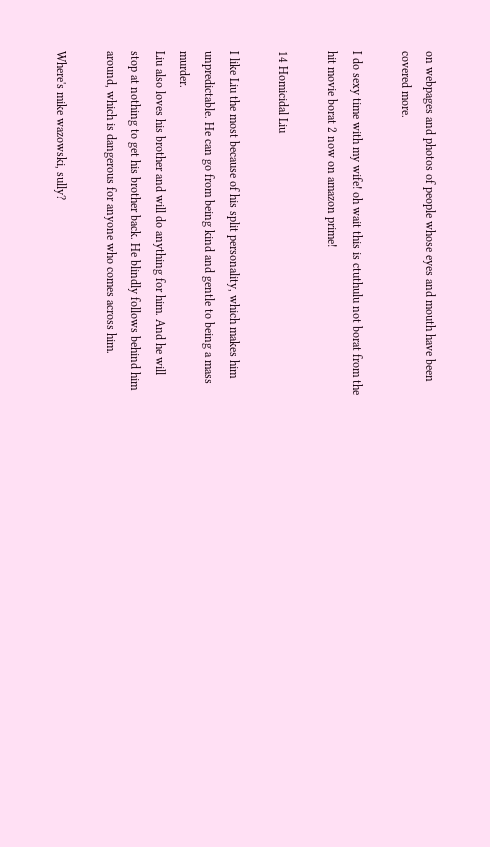on webpages and photos of people whose eyes and mouth have been covered more.

I do sexy time with my wife! oh wait this is ctuthulu not borat from the hit movie borat 2 now on amazon prime!

14 Homicidal Liu

I like Liu the most because of his split personality, which makes him unpredictable. He can go from being kind and gentle to being a mass murder.
Liu also loves his brother and will do anything for him. And he will stop at nothing to get his brother back. He blindly follows behind him around, which is dangerous for anyone who comes across him.

Where's mike wazowski, sully?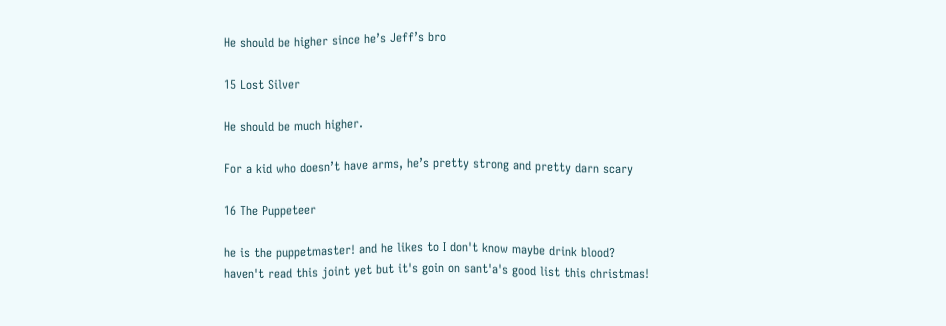He should be higher since he’s Jeff’s bro

15 Lost Silver

He should be much higher.

For a kid who doesn’t have arms, he’s pretty strong and pretty darn scary

16 The Puppeteer

he is the puppetmaster! and he likes to I don't know maybe drink blood? haven't read this joint yet but it's goin on sant'a's good list this christmas!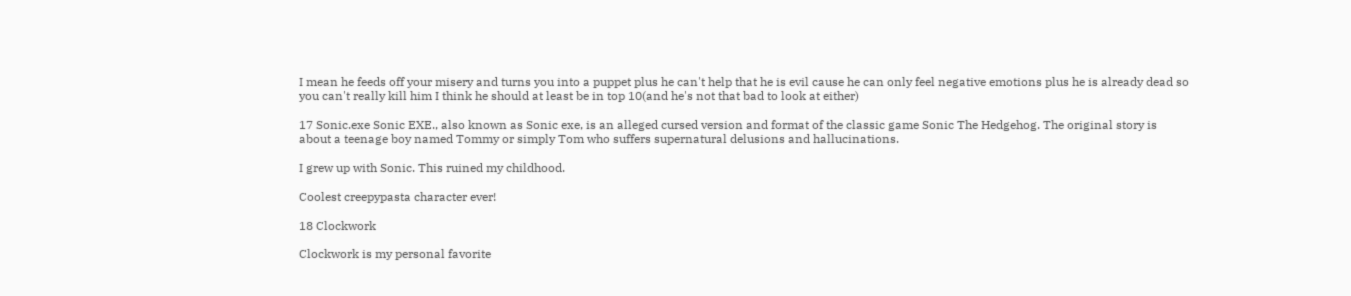I mean he feeds off your misery and turns you into a puppet plus he can't help that he is evil cause he can only feel negative emotions plus he is already dead so you can't really kill him I think he should at least be in top 10(and he's not that bad to look at either)

17 Sonic.exe Sonic EXE., also known as Sonic exe, is an alleged cursed version and format of the classic game Sonic The Hedgehog. The original story is about a teenage boy named Tommy or simply Tom who suffers supernatural delusions and hallucinations.

I grew up with Sonic. This ruined my childhood.

Coolest creepypasta character ever!

18 Clockwork

Clockwork is my personal favorite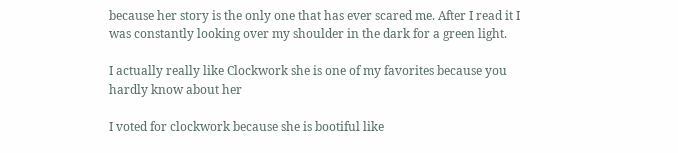because her story is the only one that has ever scared me. After I read it I was constantly looking over my shoulder in the dark for a green light.

I actually really like Clockwork she is one of my favorites because you hardly know about her

I voted for clockwork because she is bootiful like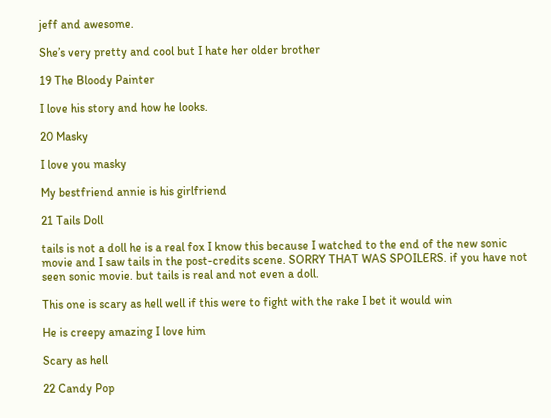jeff and awesome.

She’s very pretty and cool but I hate her older brother

19 The Bloody Painter

I love his story and how he looks.

20 Masky

I love you masky

My bestfriend annie is his girlfriend

21 Tails Doll

tails is not a doll he is a real fox I know this because I watched to the end of the new sonic movie and I saw tails in the post-credits scene. SORRY THAT WAS SPOILERS. if you have not seen sonic movie. but tails is real and not even a doll.

This one is scary as hell well if this were to fight with the rake I bet it would win

He is creepy amazing I love him

Scary as hell

22 Candy Pop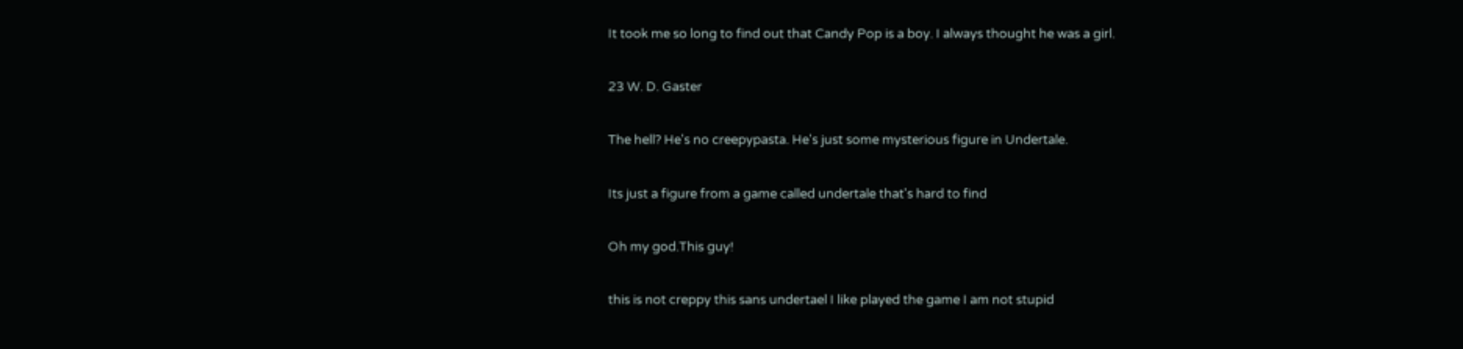It took me so long to find out that Candy Pop is a boy. I always thought he was a girl.

23 W. D. Gaster

The hell? He's no creepypasta. He's just some mysterious figure in Undertale.

Its just a figure from a game called undertale that's hard to find

Oh my god.This guy!

this is not creppy this sans undertael I like played the game I am not stupid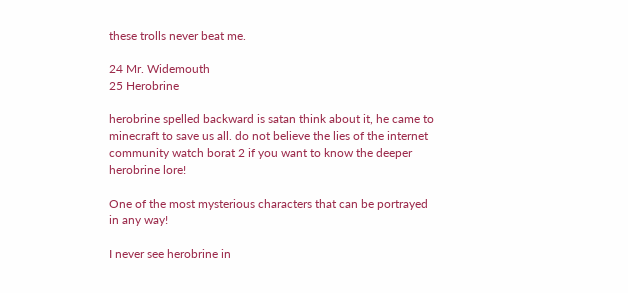these trolls never beat me.

24 Mr. Widemouth
25 Herobrine

herobrine spelled backward is satan think about it, he came to minecraft to save us all. do not believe the lies of the internet community watch borat 2 if you want to know the deeper herobrine lore!

One of the most mysterious characters that can be portrayed in any way!

I never see herobrine in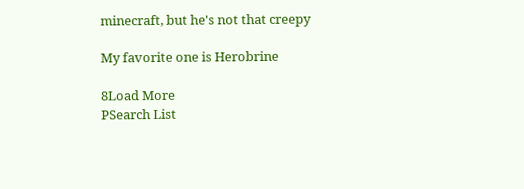minecraft, but he's not that creepy

My favorite one is Herobrine

8Load More
PSearch List